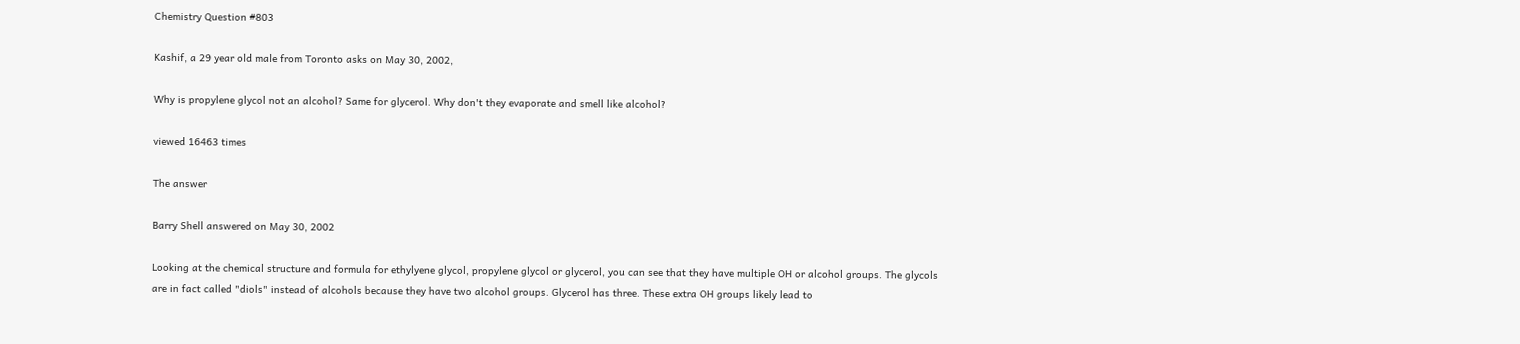Chemistry Question #803

Kashif, a 29 year old male from Toronto asks on May 30, 2002,

Why is propylene glycol not an alcohol? Same for glycerol. Why don't they evaporate and smell like alcohol?

viewed 16463 times

The answer

Barry Shell answered on May 30, 2002

Looking at the chemical structure and formula for ethylyene glycol, propylene glycol or glycerol, you can see that they have multiple OH or alcohol groups. The glycols are in fact called "diols" instead of alcohols because they have two alcohol groups. Glycerol has three. These extra OH groups likely lead to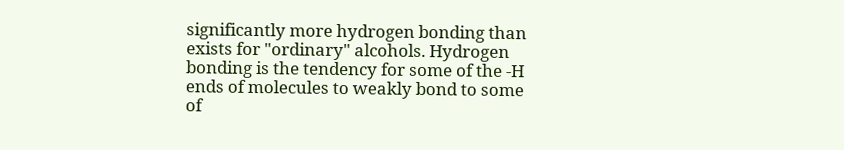significantly more hydrogen bonding than exists for "ordinary" alcohols. Hydrogen bonding is the tendency for some of the -H ends of molecules to weakly bond to some of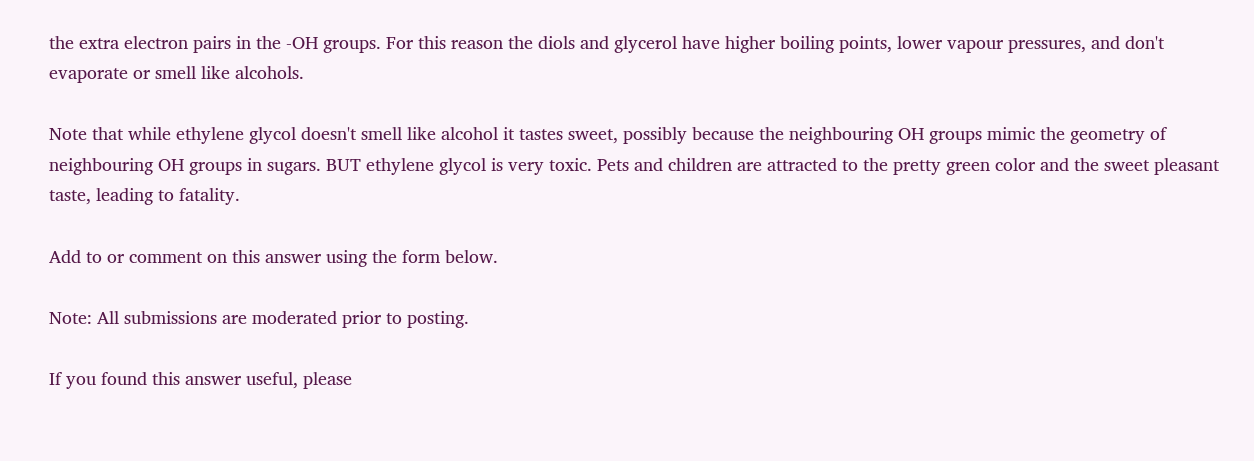the extra electron pairs in the -OH groups. For this reason the diols and glycerol have higher boiling points, lower vapour pressures, and don't evaporate or smell like alcohols.

Note that while ethylene glycol doesn't smell like alcohol it tastes sweet, possibly because the neighbouring OH groups mimic the geometry of neighbouring OH groups in sugars. BUT ethylene glycol is very toxic. Pets and children are attracted to the pretty green color and the sweet pleasant taste, leading to fatality.

Add to or comment on this answer using the form below.

Note: All submissions are moderated prior to posting.

If you found this answer useful, please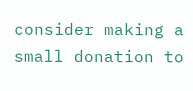consider making a small donation to